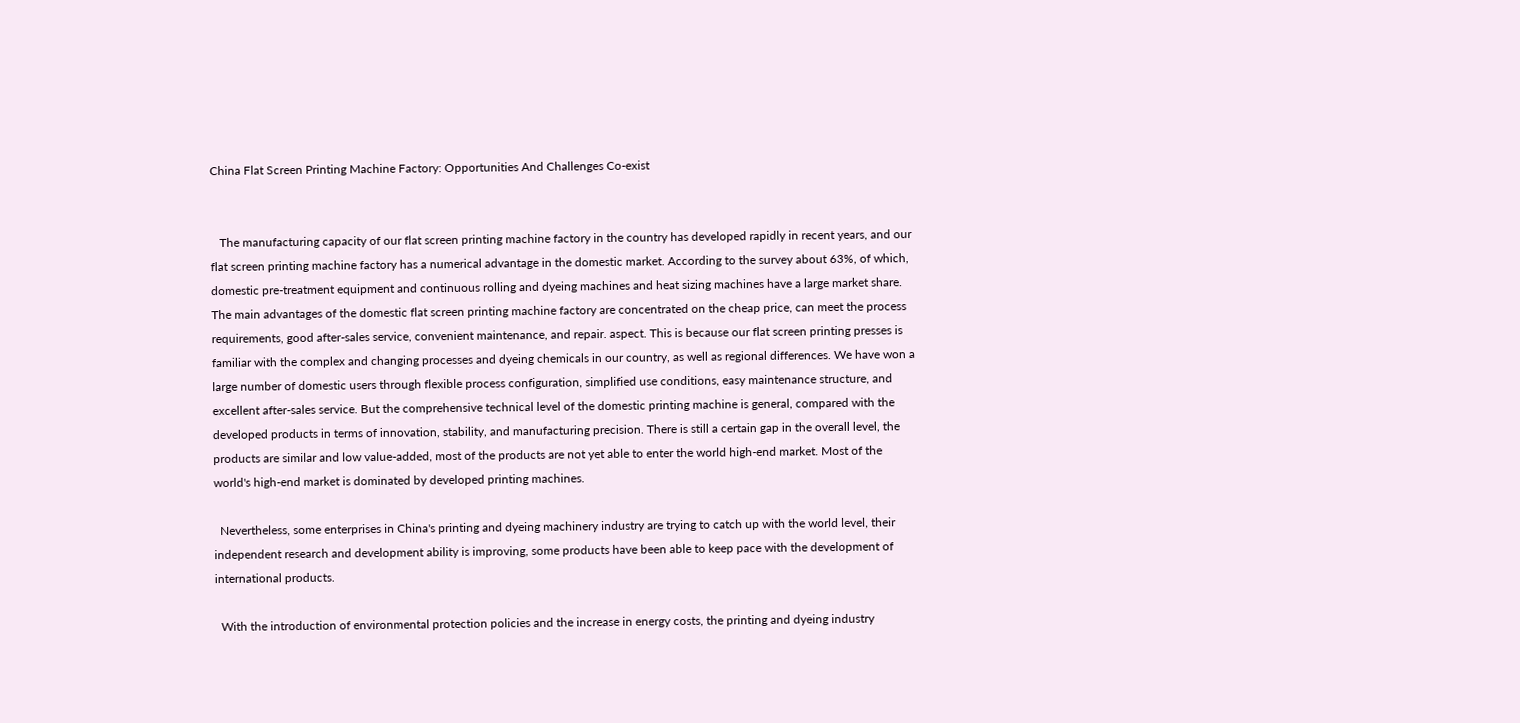China Flat Screen Printing Machine Factory: Opportunities And Challenges Co-exist


   The manufacturing capacity of our flat screen printing machine factory in the country has developed rapidly in recent years, and our flat screen printing machine factory has a numerical advantage in the domestic market. According to the survey about 63%, of which, domestic pre-treatment equipment and continuous rolling and dyeing machines and heat sizing machines have a large market share. The main advantages of the domestic flat screen printing machine factory are concentrated on the cheap price, can meet the process requirements, good after-sales service, convenient maintenance, and repair. aspect. This is because our flat screen printing presses is familiar with the complex and changing processes and dyeing chemicals in our country, as well as regional differences. We have won a large number of domestic users through flexible process configuration, simplified use conditions, easy maintenance structure, and excellent after-sales service. But the comprehensive technical level of the domestic printing machine is general, compared with the developed products in terms of innovation, stability, and manufacturing precision. There is still a certain gap in the overall level, the products are similar and low value-added, most of the products are not yet able to enter the world high-end market. Most of the world's high-end market is dominated by developed printing machines.

  Nevertheless, some enterprises in China's printing and dyeing machinery industry are trying to catch up with the world level, their independent research and development ability is improving, some products have been able to keep pace with the development of international products.

  With the introduction of environmental protection policies and the increase in energy costs, the printing and dyeing industry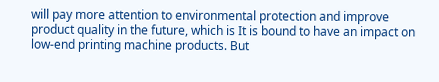will pay more attention to environmental protection and improve product quality in the future, which is It is bound to have an impact on low-end printing machine products. But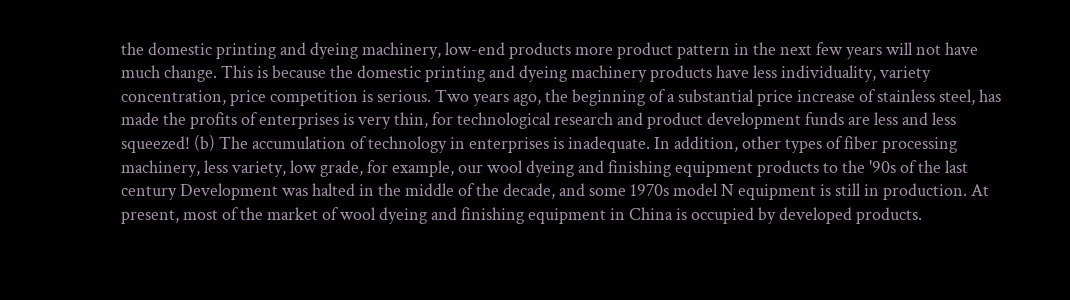the domestic printing and dyeing machinery, low-end products more product pattern in the next few years will not have much change. This is because the domestic printing and dyeing machinery products have less individuality, variety concentration, price competition is serious. Two years ago, the beginning of a substantial price increase of stainless steel, has made the profits of enterprises is very thin, for technological research and product development funds are less and less squeezed! (b) The accumulation of technology in enterprises is inadequate. In addition, other types of fiber processing machinery, less variety, low grade, for example, our wool dyeing and finishing equipment products to the '90s of the last century Development was halted in the middle of the decade, and some 1970s model N equipment is still in production. At present, most of the market of wool dyeing and finishing equipment in China is occupied by developed products.